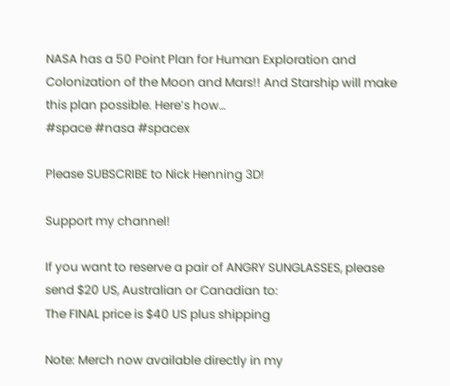NASA has a 50 Point Plan for Human Exploration and Colonization of the Moon and Mars!! And Starship will make this plan possible. Here’s how…
#space #nasa #spacex

Please SUBSCRIBE to Nick Henning 3D!

Support my channel!

If you want to reserve a pair of ANGRY SUNGLASSES, please send $20 US, Australian or Canadian to:
The FINAL price is $40 US plus shipping

Note: Merch now available directly in my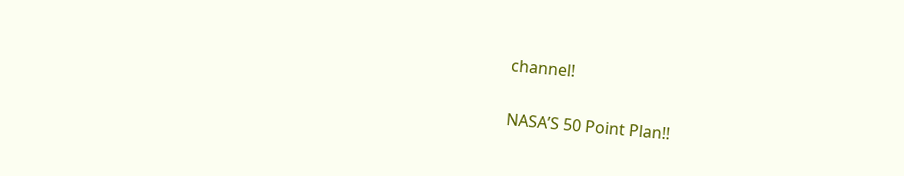channel!

NASA’S 50 Point Plan!!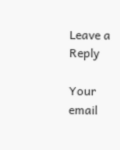Leave a Reply

Your email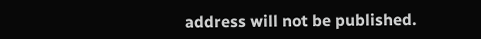address will not be published.